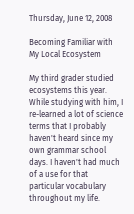Thursday, June 12, 2008

Becoming Familiar with My Local Ecosystem

My third grader studied ecosystems this year. While studying with him, I re-learned a lot of science terms that I probably haven't heard since my own grammar school days. I haven't had much of a use for that particular vocabulary throughout my life.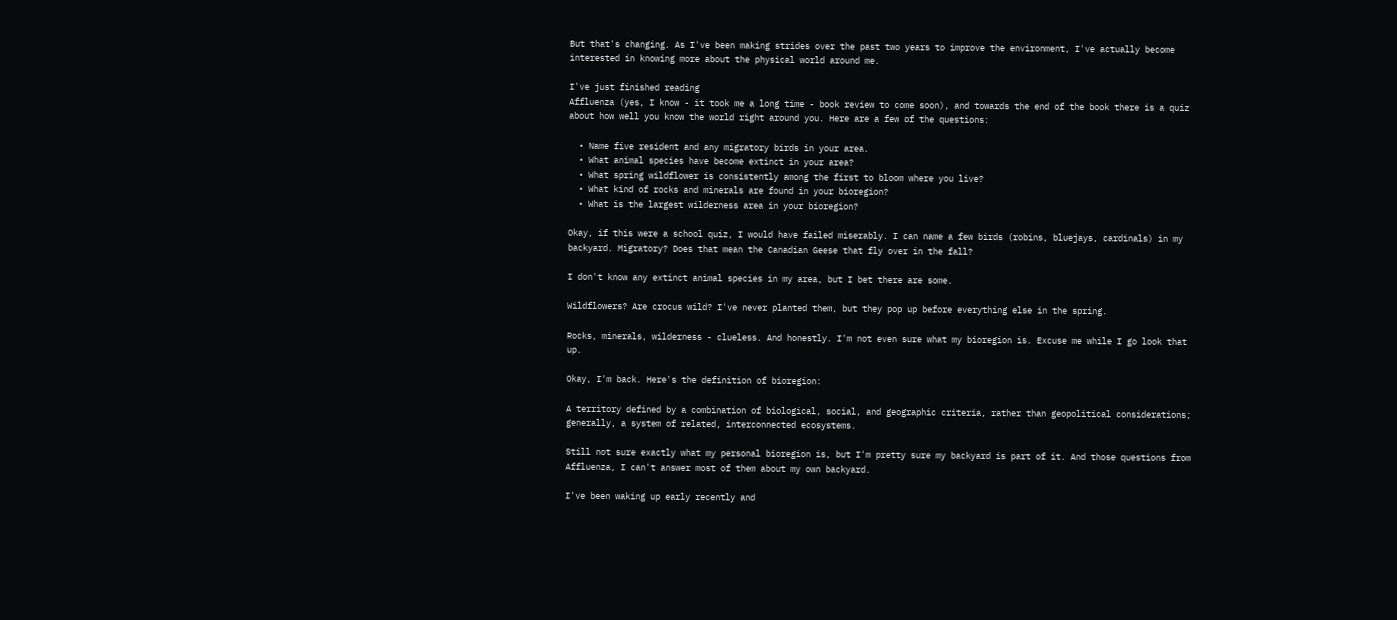But that's changing. As I've been making strides over the past two years to improve the environment, I've actually become interested in knowing more about the physical world around me.

I've just finished reading
Affluenza (yes, I know - it took me a long time - book review to come soon), and towards the end of the book there is a quiz about how well you know the world right around you. Here are a few of the questions:

  • Name five resident and any migratory birds in your area.
  • What animal species have become extinct in your area?
  • What spring wildflower is consistently among the first to bloom where you live?
  • What kind of rocks and minerals are found in your bioregion?
  • What is the largest wilderness area in your bioregion?

Okay, if this were a school quiz, I would have failed miserably. I can name a few birds (robins, bluejays, cardinals) in my backyard. Migratory? Does that mean the Canadian Geese that fly over in the fall?

I don't know any extinct animal species in my area, but I bet there are some.

Wildflowers? Are crocus wild? I've never planted them, but they pop up before everything else in the spring.

Rocks, minerals, wilderness - clueless. And honestly. I'm not even sure what my bioregion is. Excuse me while I go look that up.

Okay, I'm back. Here's the definition of bioregion:

A territory defined by a combination of biological, social, and geographic criteria, rather than geopolitical considerations; generally, a system of related, interconnected ecosystems.

Still not sure exactly what my personal bioregion is, but I'm pretty sure my backyard is part of it. And those questions from Affluenza, I can't answer most of them about my own backyard.

I've been waking up early recently and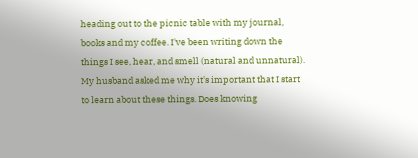heading out to the picnic table with my journal, books and my coffee. I've been writing down the things I see, hear, and smell (natural and unnatural). My husband asked me why it's important that I start to learn about these things. Does knowing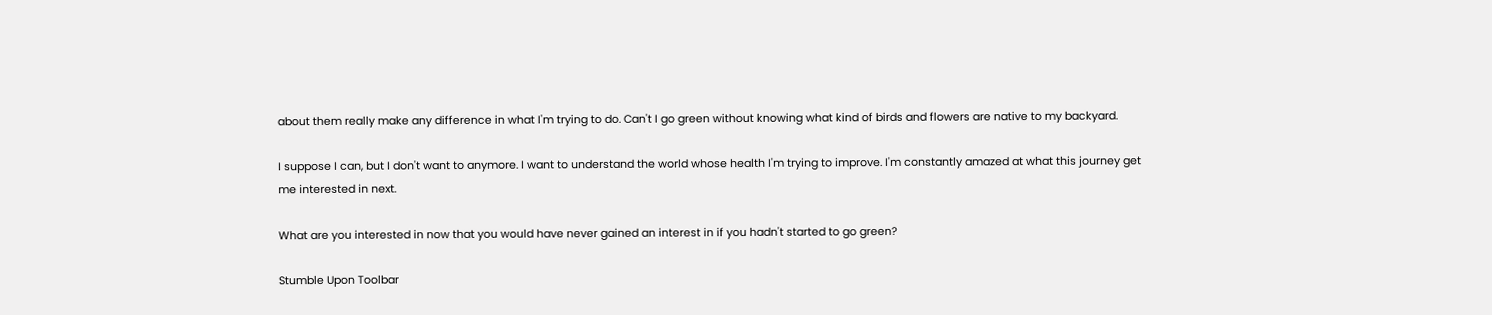about them really make any difference in what I'm trying to do. Can't I go green without knowing what kind of birds and flowers are native to my backyard.

I suppose I can, but I don't want to anymore. I want to understand the world whose health I'm trying to improve. I'm constantly amazed at what this journey get me interested in next.

What are you interested in now that you would have never gained an interest in if you hadn't started to go green?

Stumble Upon Toolbar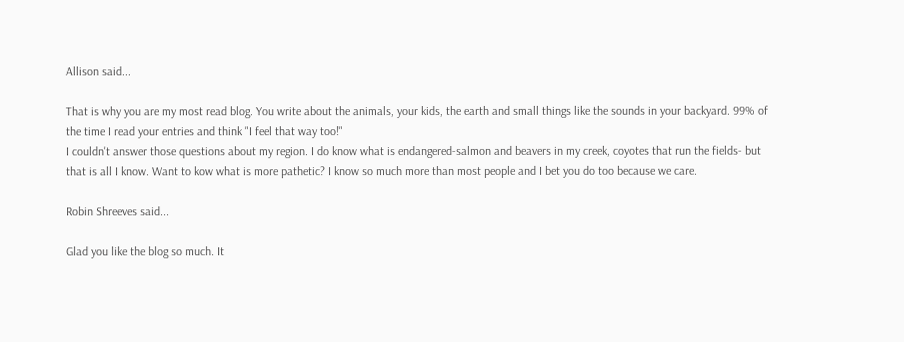Allison said...

That is why you are my most read blog. You write about the animals, your kids, the earth and small things like the sounds in your backyard. 99% of the time I read your entries and think "I feel that way too!"
I couldn't answer those questions about my region. I do know what is endangered-salmon and beavers in my creek, coyotes that run the fields- but that is all I know. Want to kow what is more pathetic? I know so much more than most people and I bet you do too because we care.

Robin Shreeves said...

Glad you like the blog so much. It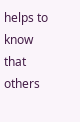helps to know that others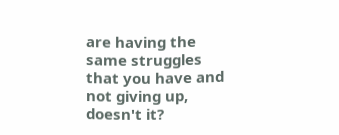are having the same struggles that you have and not giving up, doesn't it?